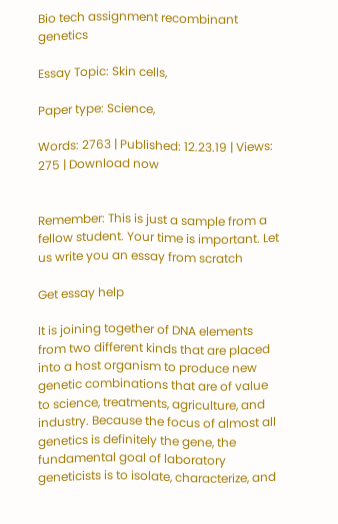Bio tech assignment recombinant genetics

Essay Topic: Skin cells,

Paper type: Science,

Words: 2763 | Published: 12.23.19 | Views: 275 | Download now


Remember: This is just a sample from a fellow student. Your time is important. Let us write you an essay from scratch

Get essay help

It is joining together of DNA elements from two different kinds that are placed into a host organism to produce new genetic combinations that are of value to science, treatments, agriculture, and industry. Because the focus of almost all genetics is definitely the gene, the fundamental goal of laboratory geneticists is to isolate, characterize, and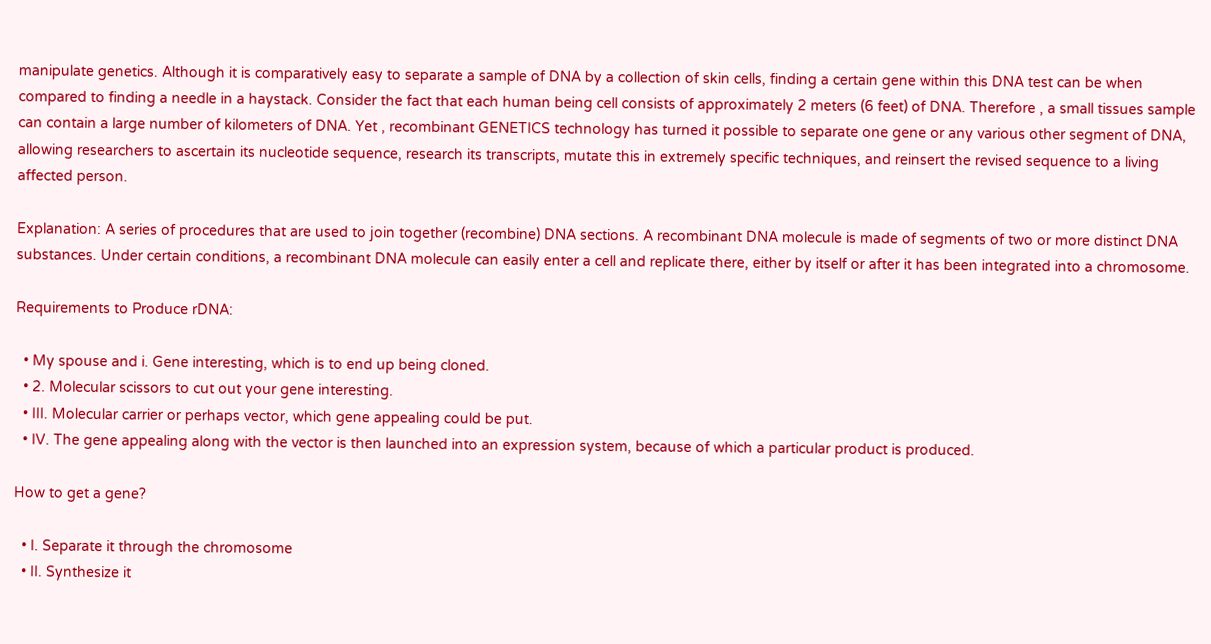manipulate genetics. Although it is comparatively easy to separate a sample of DNA by a collection of skin cells, finding a certain gene within this DNA test can be when compared to finding a needle in a haystack. Consider the fact that each human being cell consists of approximately 2 meters (6 feet) of DNA. Therefore , a small tissues sample can contain a large number of kilometers of DNA. Yet , recombinant GENETICS technology has turned it possible to separate one gene or any various other segment of DNA, allowing researchers to ascertain its nucleotide sequence, research its transcripts, mutate this in extremely specific techniques, and reinsert the revised sequence to a living affected person.

Explanation: A series of procedures that are used to join together (recombine) DNA sections. A recombinant DNA molecule is made of segments of two or more distinct DNA substances. Under certain conditions, a recombinant DNA molecule can easily enter a cell and replicate there, either by itself or after it has been integrated into a chromosome.

Requirements to Produce rDNA:

  • My spouse and i. Gene interesting, which is to end up being cloned.
  • 2. Molecular scissors to cut out your gene interesting.
  • III. Molecular carrier or perhaps vector, which gene appealing could be put.
  • IV. The gene appealing along with the vector is then launched into an expression system, because of which a particular product is produced.

How to get a gene?

  • I. Separate it through the chromosome
  • II. Synthesize it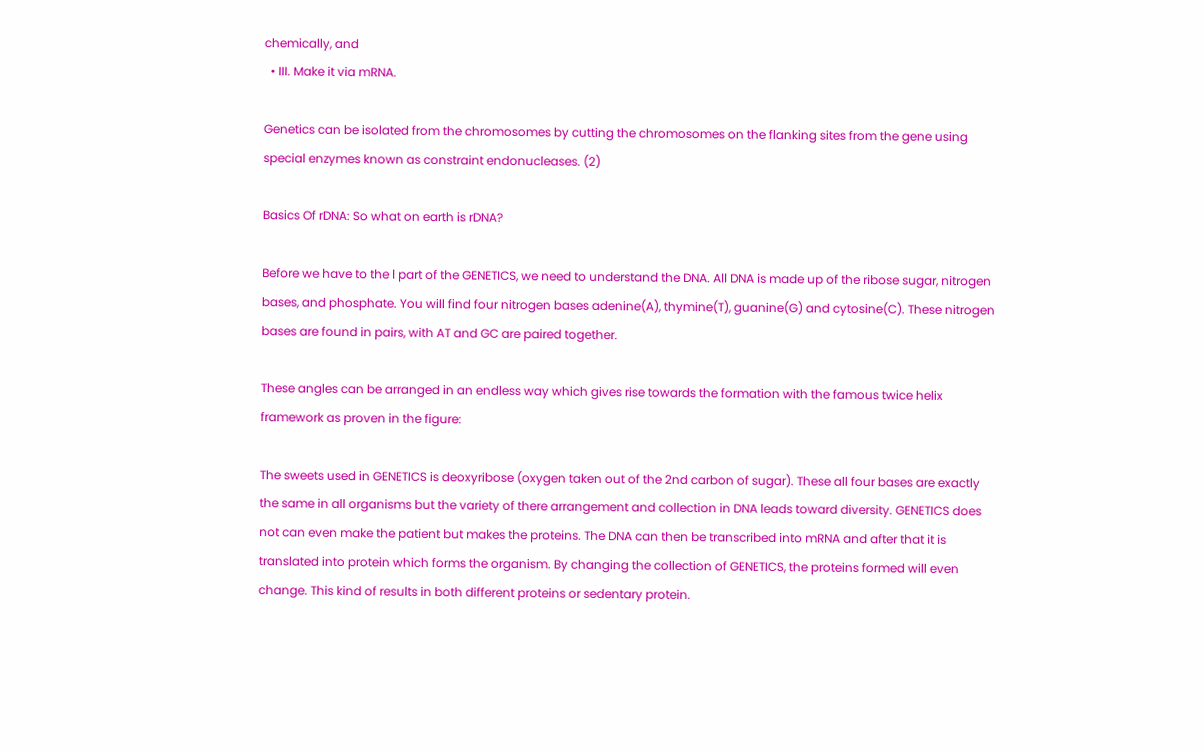chemically, and
  • III. Make it via mRNA.

Genetics can be isolated from the chromosomes by cutting the chromosomes on the flanking sites from the gene using special enzymes known as constraint endonucleases. (2)

Basics Of rDNA: So what on earth is rDNA?

Before we have to the l part of the GENETICS, we need to understand the DNA. All DNA is made up of the ribose sugar, nitrogen bases, and phosphate. You will find four nitrogen bases adenine(A), thymine(T), guanine(G) and cytosine(C). These nitrogen bases are found in pairs, with AT and GC are paired together.

These angles can be arranged in an endless way which gives rise towards the formation with the famous twice helix framework as proven in the figure:

The sweets used in GENETICS is deoxyribose (oxygen taken out of the 2nd carbon of sugar). These all four bases are exactly the same in all organisms but the variety of there arrangement and collection in DNA leads toward diversity. GENETICS does not can even make the patient but makes the proteins. The DNA can then be transcribed into mRNA and after that it is translated into protein which forms the organism. By changing the collection of GENETICS, the proteins formed will even change. This kind of results in both different proteins or sedentary protein.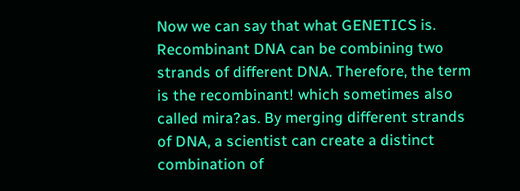Now we can say that what GENETICS is. Recombinant DNA can be combining two strands of different DNA. Therefore, the term is the recombinant! which sometimes also called mira?as. By merging different strands of DNA, a scientist can create a distinct combination of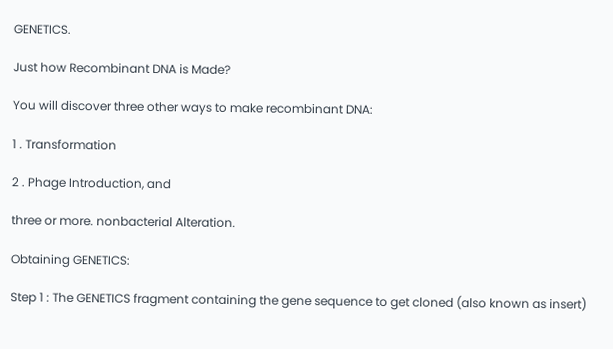GENETICS.

Just how Recombinant DNA is Made?

You will discover three other ways to make recombinant DNA:

1 . Transformation

2 . Phage Introduction, and

three or more. nonbacterial Alteration.

Obtaining GENETICS:

Step 1 : The GENETICS fragment containing the gene sequence to get cloned (also known as insert)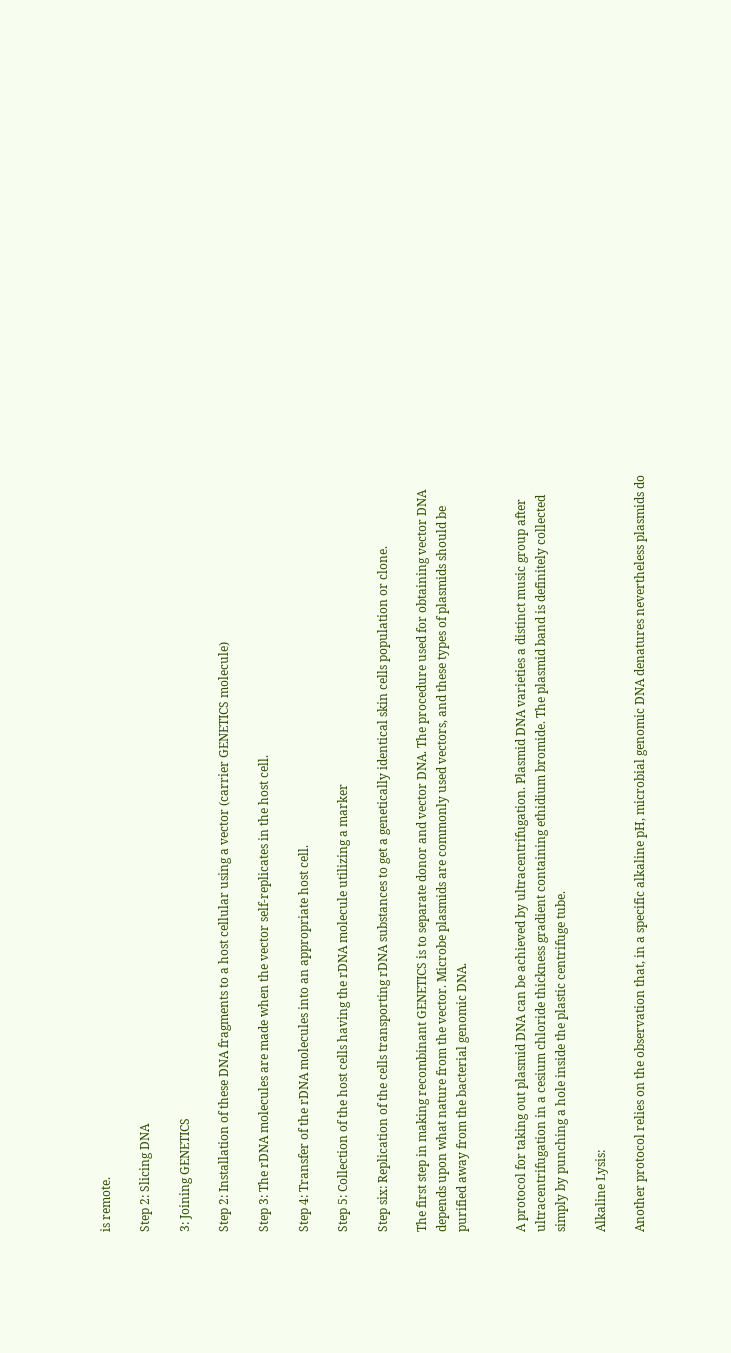is remote.

Step 2: Slicing DNA

3: Joining GENETICS

Step 2: Installation of these DNA fragments to a host cellular using a vector (carrier GENETICS molecule)

Step 3: The rDNA molecules are made when the vector self-replicates in the host cell.

Step 4: Transfer of the rDNA molecules into an appropriate host cell.

Step 5: Collection of the host cells having the rDNA molecule utilizing a marker

Step six: Replication of the cells transporting rDNA substances to get a genetically identical skin cells population or clone.

The first step in making recombinant GENETICS is to separate donor and vector DNA. The procedure used for obtaining vector DNA depends upon what nature from the vector. Microbe plasmids are commonly used vectors, and these types of plasmids should be purified away from the bacterial genomic DNA.


A protocol for taking out plasmid DNA can be achieved by ultracentrifugation. Plasmid DNA varieties a distinct music group after ultracentrifugation in a cesium chloride thickness gradient containing ethidium bromide. The plasmid band is definitely collected simply by punching a hole inside the plastic centrifuge tube.

Alkaline Lysis:

Another protocol relies on the observation that, in a specific alkaline pH, microbial genomic DNA denatures nevertheless plasmids do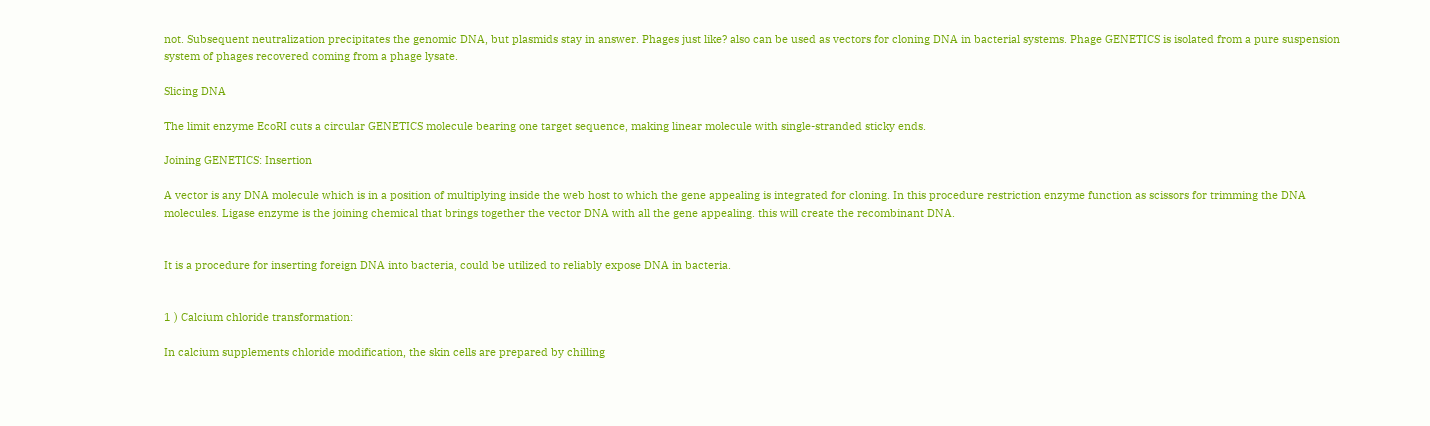not. Subsequent neutralization precipitates the genomic DNA, but plasmids stay in answer. Phages just like? also can be used as vectors for cloning DNA in bacterial systems. Phage GENETICS is isolated from a pure suspension system of phages recovered coming from a phage lysate.

Slicing DNA

The limit enzyme EcoRI cuts a circular GENETICS molecule bearing one target sequence, making linear molecule with single-stranded sticky ends.

Joining GENETICS: Insertion

A vector is any DNA molecule which is in a position of multiplying inside the web host to which the gene appealing is integrated for cloning. In this procedure restriction enzyme function as scissors for trimming the DNA molecules. Ligase enzyme is the joining chemical that brings together the vector DNA with all the gene appealing. this will create the recombinant DNA.


It is a procedure for inserting foreign DNA into bacteria, could be utilized to reliably expose DNA in bacteria.


1 ) Calcium chloride transformation:

In calcium supplements chloride modification, the skin cells are prepared by chilling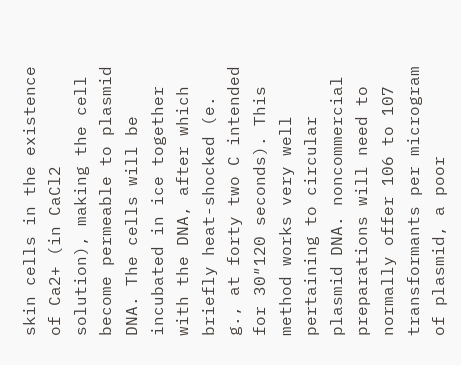skin cells in the existence of Ca2+ (in CaCl2 solution), making the cell become permeable to plasmid DNA. The cells will be incubated in ice together with the DNA, after which briefly heat-shocked (e. g., at forty two C intended for 30″120 seconds). This method works very well pertaining to circular plasmid DNA. noncommercial preparations will need to normally offer 106 to 107 transformants per microgram of plasmid, a poor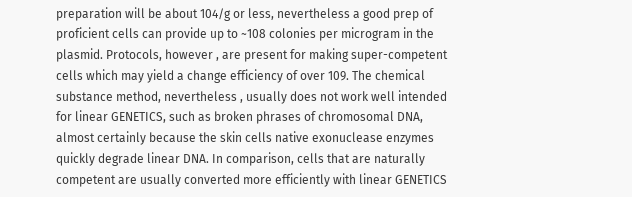preparation will be about 104/g or less, nevertheless a good prep of proficient cells can provide up to ~108 colonies per microgram in the plasmid. Protocols, however , are present for making super-competent cells which may yield a change efficiency of over 109. The chemical substance method, nevertheless , usually does not work well intended for linear GENETICS, such as broken phrases of chromosomal DNA, almost certainly because the skin cells native exonuclease enzymes quickly degrade linear DNA. In comparison, cells that are naturally competent are usually converted more efficiently with linear GENETICS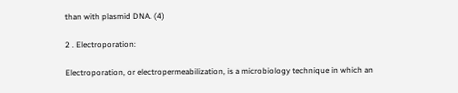than with plasmid DNA. (4)

2 . Electroporation:

Electroporation, or electropermeabilization, is a microbiology technique in which an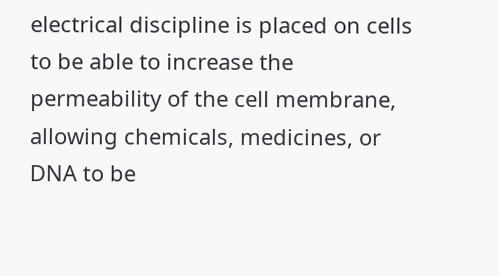electrical discipline is placed on cells to be able to increase the permeability of the cell membrane, allowing chemicals, medicines, or DNA to be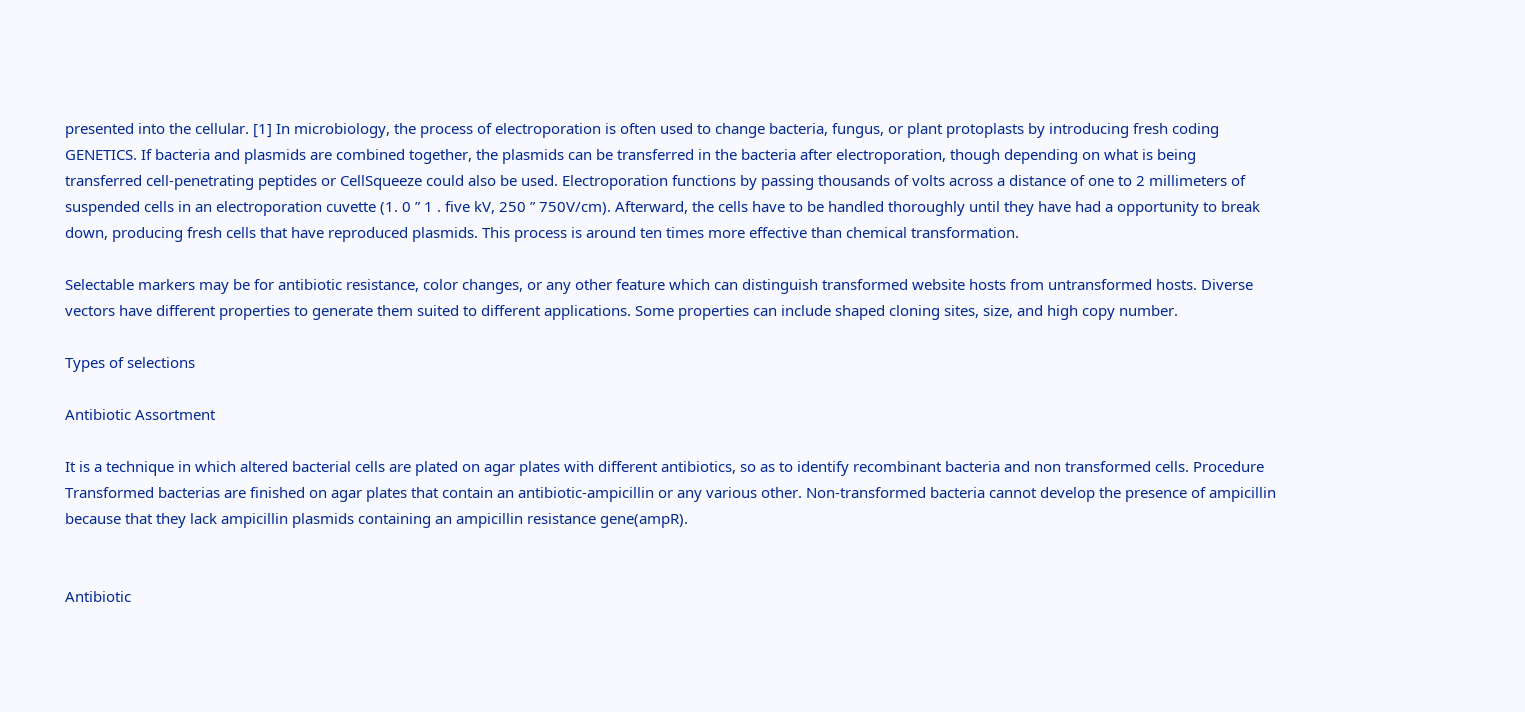presented into the cellular. [1] In microbiology, the process of electroporation is often used to change bacteria, fungus, or plant protoplasts by introducing fresh coding GENETICS. If bacteria and plasmids are combined together, the plasmids can be transferred in the bacteria after electroporation, though depending on what is being transferred cell-penetrating peptides or CellSqueeze could also be used. Electroporation functions by passing thousands of volts across a distance of one to 2 millimeters of suspended cells in an electroporation cuvette (1. 0 ” 1 . five kV, 250 ” 750V/cm). Afterward, the cells have to be handled thoroughly until they have had a opportunity to break down, producing fresh cells that have reproduced plasmids. This process is around ten times more effective than chemical transformation.

Selectable markers may be for antibiotic resistance, color changes, or any other feature which can distinguish transformed website hosts from untransformed hosts. Diverse vectors have different properties to generate them suited to different applications. Some properties can include shaped cloning sites, size, and high copy number.

Types of selections

Antibiotic Assortment

It is a technique in which altered bacterial cells are plated on agar plates with different antibiotics, so as to identify recombinant bacteria and non transformed cells. Procedure Transformed bacterias are finished on agar plates that contain an antibiotic-ampicillin or any various other. Non-transformed bacteria cannot develop the presence of ampicillin because that they lack ampicillin plasmids containing an ampicillin resistance gene(ampR).


Antibiotic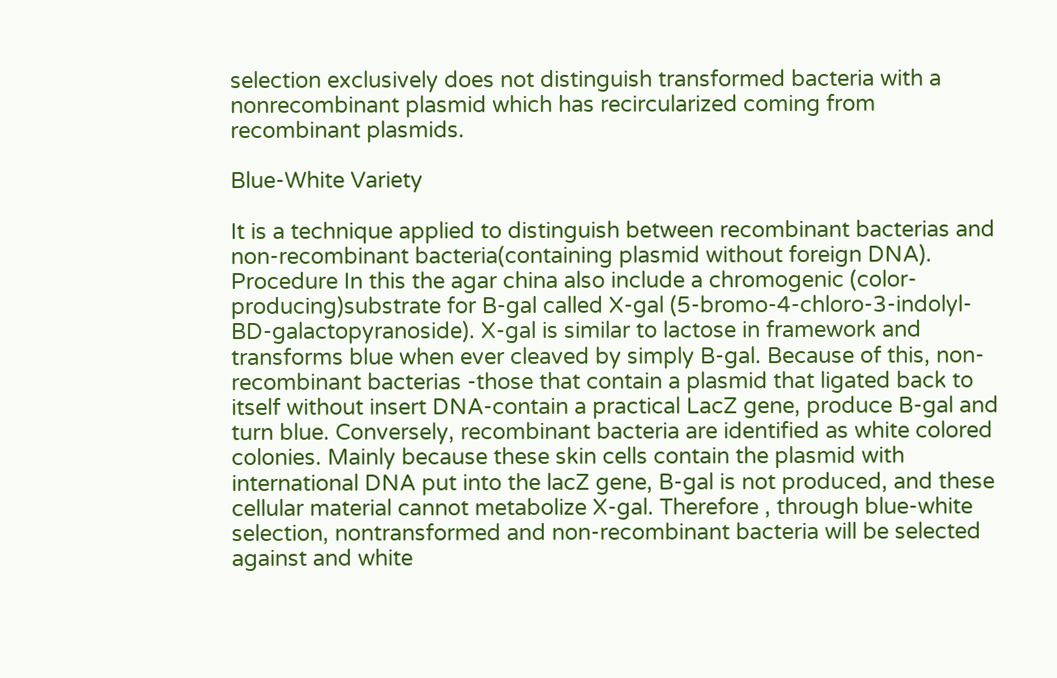selection exclusively does not distinguish transformed bacteria with a nonrecombinant plasmid which has recircularized coming from recombinant plasmids.

Blue-White Variety

It is a technique applied to distinguish between recombinant bacterias and non-recombinant bacteria(containing plasmid without foreign DNA). Procedure In this the agar china also include a chromogenic (color-producing)substrate for B-gal called X-gal (5-bromo-4-chloro-3-indolyl-BD-galactopyranoside). X-gal is similar to lactose in framework and transforms blue when ever cleaved by simply B-gal. Because of this, non-recombinant bacterias -those that contain a plasmid that ligated back to itself without insert DNA-contain a practical LacZ gene, produce B-gal and turn blue. Conversely, recombinant bacteria are identified as white colored colonies. Mainly because these skin cells contain the plasmid with international DNA put into the lacZ gene, B-gal is not produced, and these cellular material cannot metabolize X-gal. Therefore , through blue-white selection, nontransformed and non-recombinant bacteria will be selected against and white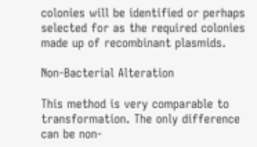colonies will be identified or perhaps selected for as the required colonies made up of recombinant plasmids.

Non-Bacterial Alteration

This method is very comparable to transformation. The only difference can be non-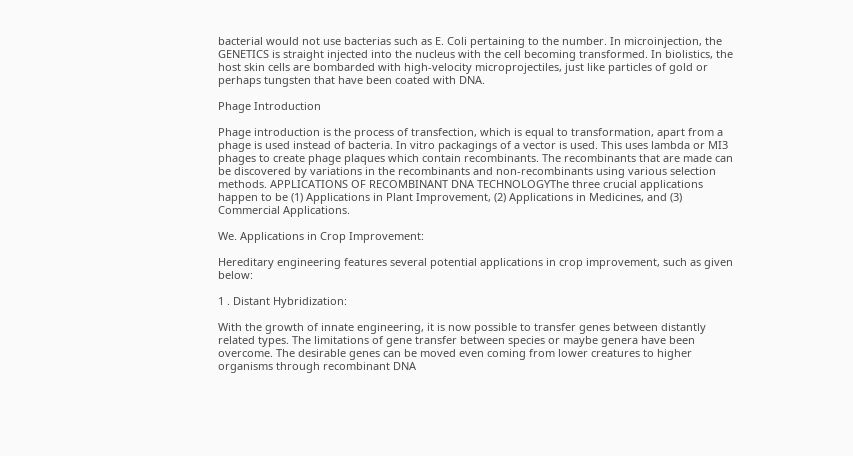bacterial would not use bacterias such as E. Coli pertaining to the number. In microinjection, the GENETICS is straight injected into the nucleus with the cell becoming transformed. In biolistics, the host skin cells are bombarded with high-velocity microprojectiles, just like particles of gold or perhaps tungsten that have been coated with DNA.

Phage Introduction

Phage introduction is the process of transfection, which is equal to transformation, apart from a phage is used instead of bacteria. In vitro packagings of a vector is used. This uses lambda or MI3 phages to create phage plaques which contain recombinants. The recombinants that are made can be discovered by variations in the recombinants and non-recombinants using various selection methods. APPLICATIONS OF RECOMBINANT DNA TECHNOLOGYThe three crucial applications happen to be (1) Applications in Plant Improvement, (2) Applications in Medicines, and (3) Commercial Applications.

We. Applications in Crop Improvement:

Hereditary engineering features several potential applications in crop improvement, such as given below:

1 . Distant Hybridization:

With the growth of innate engineering, it is now possible to transfer genes between distantly related types. The limitations of gene transfer between species or maybe genera have been overcome. The desirable genes can be moved even coming from lower creatures to higher organisms through recombinant DNA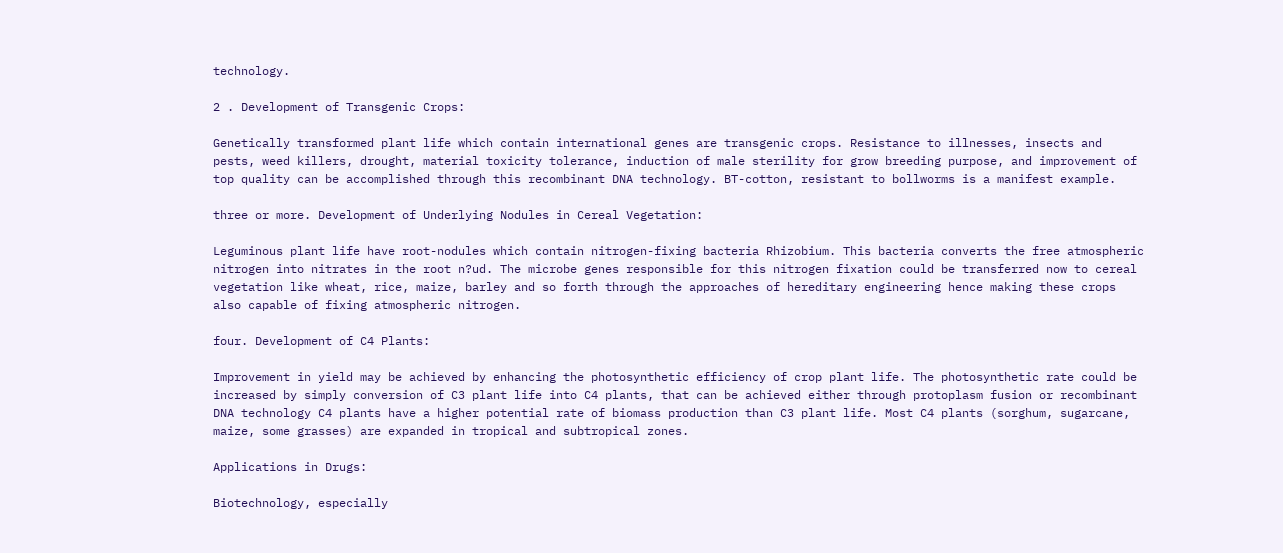technology.

2 . Development of Transgenic Crops:

Genetically transformed plant life which contain international genes are transgenic crops. Resistance to illnesses, insects and pests, weed killers, drought, material toxicity tolerance, induction of male sterility for grow breeding purpose, and improvement of top quality can be accomplished through this recombinant DNA technology. BT-cotton, resistant to bollworms is a manifest example.

three or more. Development of Underlying Nodules in Cereal Vegetation:

Leguminous plant life have root-nodules which contain nitrogen-fixing bacteria Rhizobium. This bacteria converts the free atmospheric nitrogen into nitrates in the root n?ud. The microbe genes responsible for this nitrogen fixation could be transferred now to cereal vegetation like wheat, rice, maize, barley and so forth through the approaches of hereditary engineering hence making these crops also capable of fixing atmospheric nitrogen.

four. Development of C4 Plants:

Improvement in yield may be achieved by enhancing the photosynthetic efficiency of crop plant life. The photosynthetic rate could be increased by simply conversion of C3 plant life into C4 plants, that can be achieved either through protoplasm fusion or recombinant DNA technology C4 plants have a higher potential rate of biomass production than C3 plant life. Most C4 plants (sorghum, sugarcane, maize, some grasses) are expanded in tropical and subtropical zones.

Applications in Drugs:

Biotechnology, especially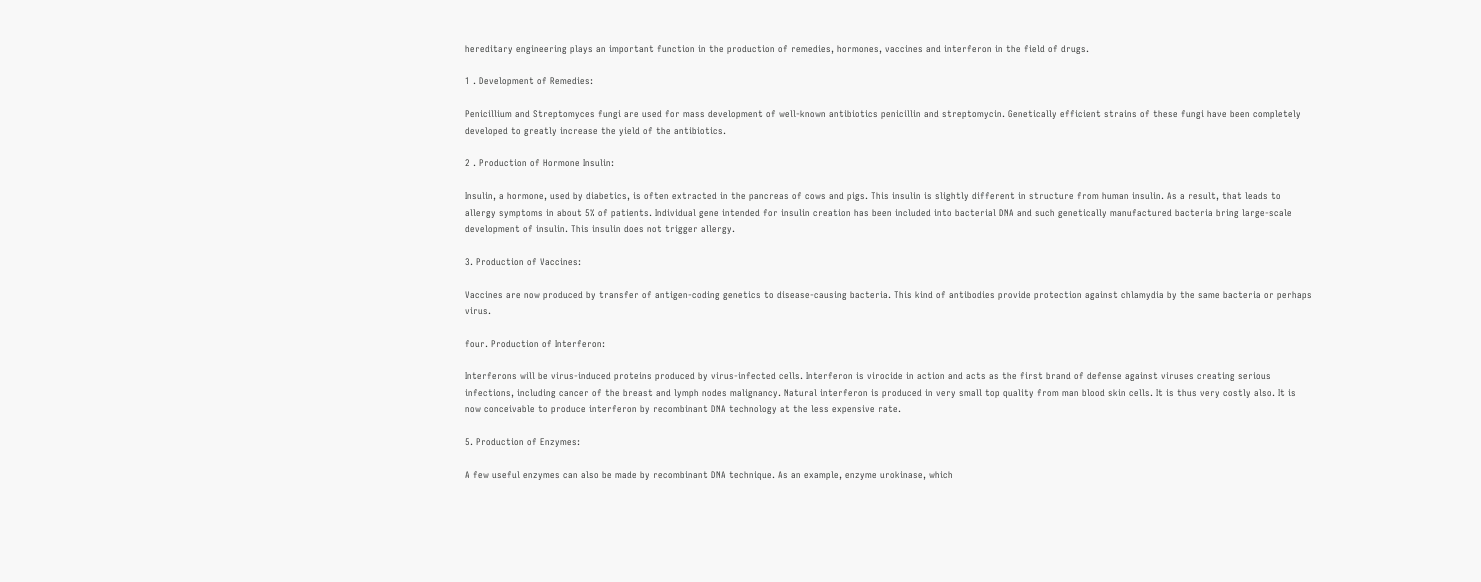hereditary engineering plays an important function in the production of remedies, hormones, vaccines and interferon in the field of drugs.

1 . Development of Remedies:

Penicillium and Streptomyces fungi are used for mass development of well-known antibiotics penicillin and streptomycin. Genetically efficient strains of these fungi have been completely developed to greatly increase the yield of the antibiotics.

2 . Production of Hormone Insulin:

Insulin, a hormone, used by diabetics, is often extracted in the pancreas of cows and pigs. This insulin is slightly different in structure from human insulin. As a result, that leads to allergy symptoms in about 5% of patients. Individual gene intended for insulin creation has been included into bacterial DNA and such genetically manufactured bacteria bring large-scale development of insulin. This insulin does not trigger allergy.

3. Production of Vaccines:

Vaccines are now produced by transfer of antigen-coding genetics to disease-causing bacteria. This kind of antibodies provide protection against chlamydia by the same bacteria or perhaps virus.

four. Production of Interferon:

Interferons will be virus-induced proteins produced by virus-infected cells. Interferon is virocide in action and acts as the first brand of defense against viruses creating serious infections, including cancer of the breast and lymph nodes malignancy. Natural interferon is produced in very small top quality from man blood skin cells. It is thus very costly also. It is now conceivable to produce interferon by recombinant DNA technology at the less expensive rate.

5. Production of Enzymes:

A few useful enzymes can also be made by recombinant DNA technique. As an example, enzyme urokinase, which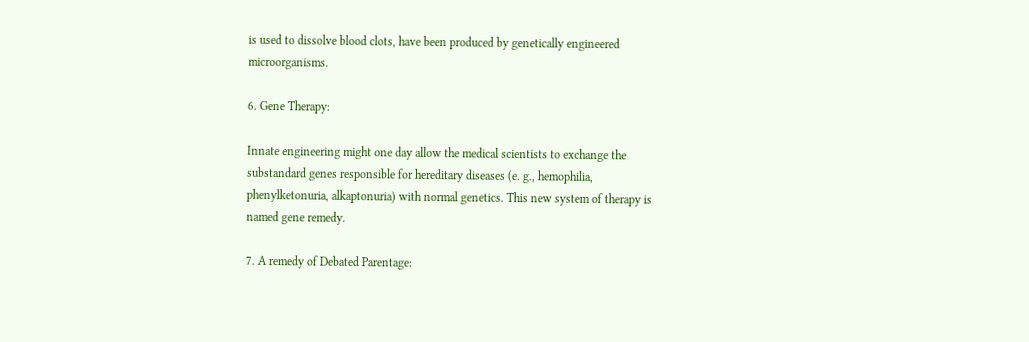is used to dissolve blood clots, have been produced by genetically engineered microorganisms.

6. Gene Therapy:

Innate engineering might one day allow the medical scientists to exchange the substandard genes responsible for hereditary diseases (e. g., hemophilia, phenylketonuria, alkaptonuria) with normal genetics. This new system of therapy is named gene remedy.

7. A remedy of Debated Parentage: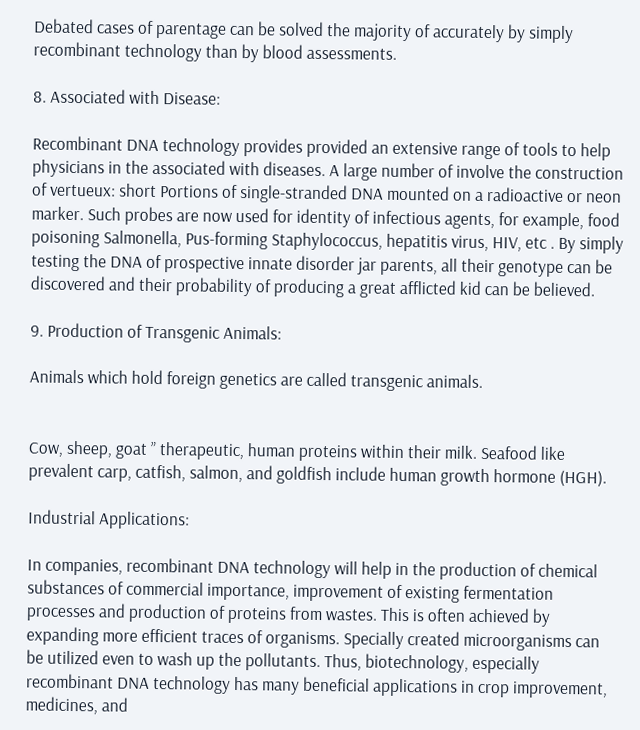Debated cases of parentage can be solved the majority of accurately by simply recombinant technology than by blood assessments.

8. Associated with Disease:

Recombinant DNA technology provides provided an extensive range of tools to help physicians in the associated with diseases. A large number of involve the construction of vertueux: short Portions of single-stranded DNA mounted on a radioactive or neon marker. Such probes are now used for identity of infectious agents, for example, food poisoning Salmonella, Pus-forming Staphylococcus, hepatitis virus, HIV, etc . By simply testing the DNA of prospective innate disorder jar parents, all their genotype can be discovered and their probability of producing a great afflicted kid can be believed.

9. Production of Transgenic Animals:

Animals which hold foreign genetics are called transgenic animals.


Cow, sheep, goat ” therapeutic, human proteins within their milk. Seafood like prevalent carp, catfish, salmon, and goldfish include human growth hormone (HGH).

Industrial Applications:

In companies, recombinant DNA technology will help in the production of chemical substances of commercial importance, improvement of existing fermentation processes and production of proteins from wastes. This is often achieved by expanding more efficient traces of organisms. Specially created microorganisms can be utilized even to wash up the pollutants. Thus, biotechnology, especially recombinant DNA technology has many beneficial applications in crop improvement, medicines, and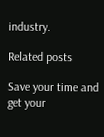industry.

Related posts

Save your time and get your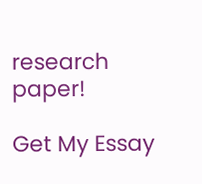research paper!

Get My Essay